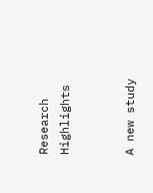Research Highlights


A new study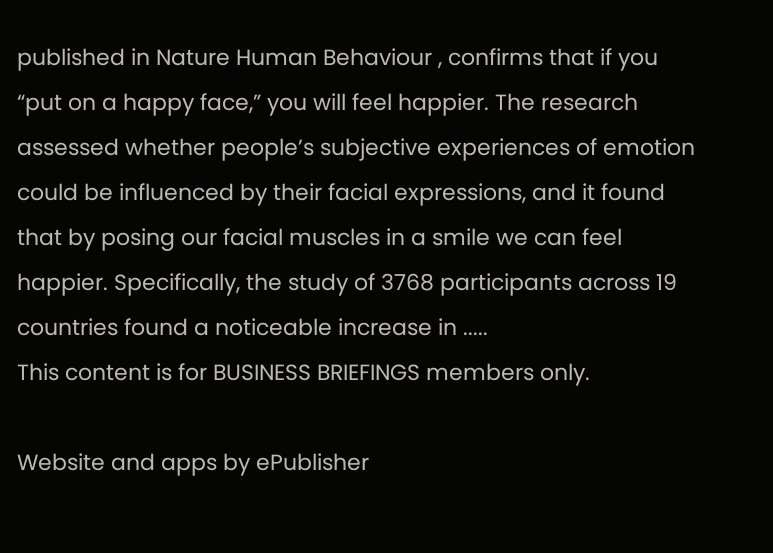published in Nature Human Behaviour , confirms that if you “put on a happy face,” you will feel happier. The research assessed whether people’s subjective experiences of emotion could be influenced by their facial expressions, and it found that by posing our facial muscles in a smile we can feel happier. Specifically, the study of 3768 participants across 19 countries found a noticeable increase in .....
This content is for BUSINESS BRIEFINGS members only.

Website and apps by ePublisher